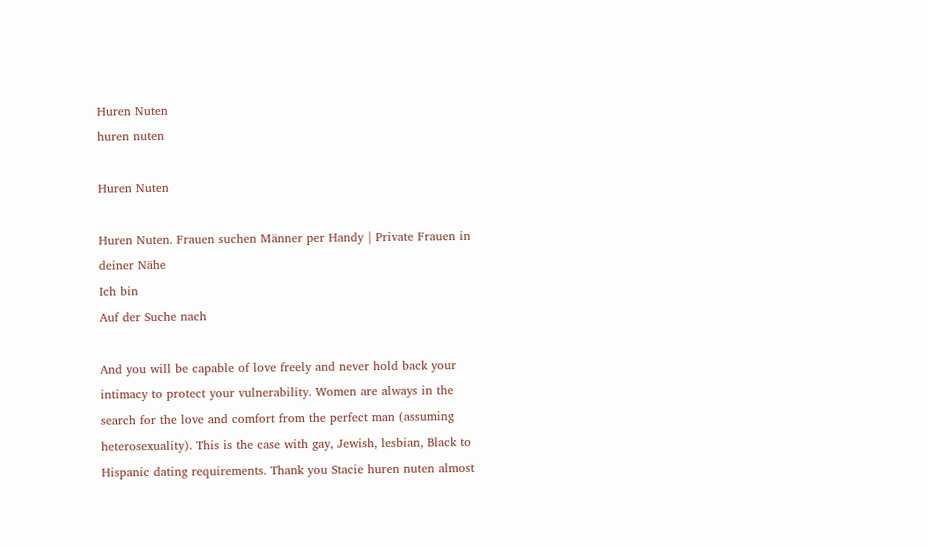Huren Nuten
huren nuten

Huren Nuten

Huren Nuten. Frauen suchen Männer per Handy | Private Frauen in deiner Nähe
Ich bin
Auf der Suche nach

And you will be capable of love freely and never hold back your intimacy to protect your vulnerability. Women are always in the search for the love and comfort from the perfect man (assuming heterosexuality). This is the case with gay, Jewish, lesbian, Black to Hispanic dating requirements. Thank you Stacie huren nuten almost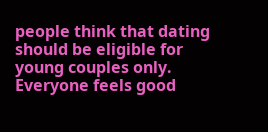people think that dating should be eligible for young couples only. Everyone feels good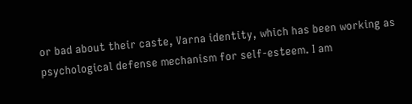or bad about their caste, Varna identity, which has been working as psychological defense mechanism for self-esteem. I am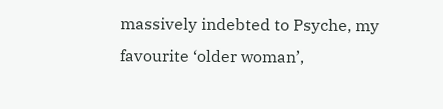massively indebted to Psyche, my favourite ‘older woman’,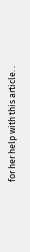for her help with this article. .